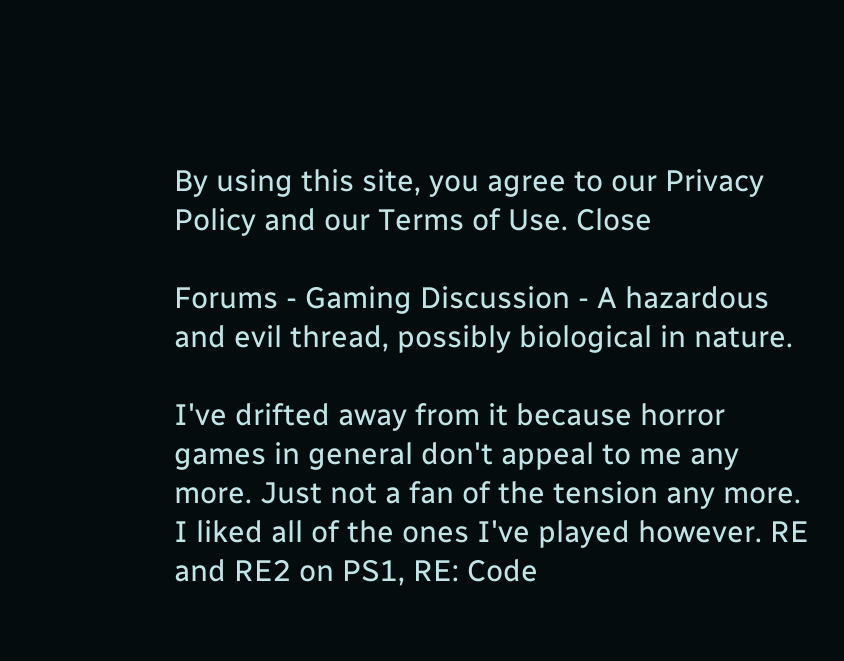By using this site, you agree to our Privacy Policy and our Terms of Use. Close

Forums - Gaming Discussion - A hazardous and evil thread, possibly biological in nature.

I've drifted away from it because horror games in general don't appeal to me any more. Just not a fan of the tension any more. I liked all of the ones I've played however. RE and RE2 on PS1, RE: Code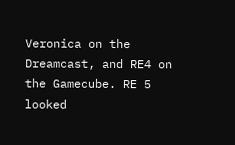Veronica on the Dreamcast, and RE4 on the Gamecube. RE 5 looked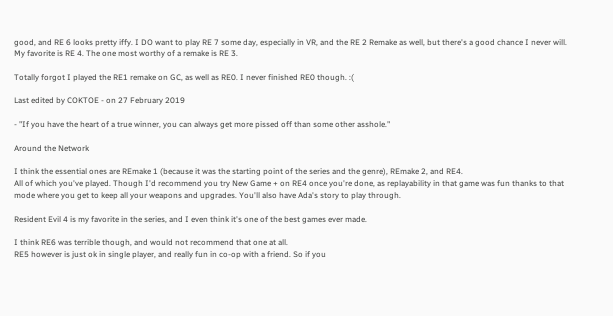good, and RE 6 looks pretty iffy. I DO want to play RE 7 some day, especially in VR, and the RE 2 Remake as well, but there's a good chance I never will. My favorite is RE 4. The one most worthy of a remake is RE 3.

Totally forgot I played the RE1 remake on GC, as well as RE0. I never finished RE0 though. :(

Last edited by COKTOE - on 27 February 2019

- "If you have the heart of a true winner, you can always get more pissed off than some other asshole."

Around the Network

I think the essential ones are REmake 1 (because it was the starting point of the series and the genre), REmake 2, and RE4.
All of which you've played. Though I'd recommend you try New Game + on RE4 once you're done, as replayability in that game was fun thanks to that mode where you get to keep all your weapons and upgrades. You'll also have Ada's story to play through.

Resident Evil 4 is my favorite in the series, and I even think it's one of the best games ever made.

I think RE6 was terrible though, and would not recommend that one at all.
RE5 however is just ok in single player, and really fun in co-op with a friend. So if you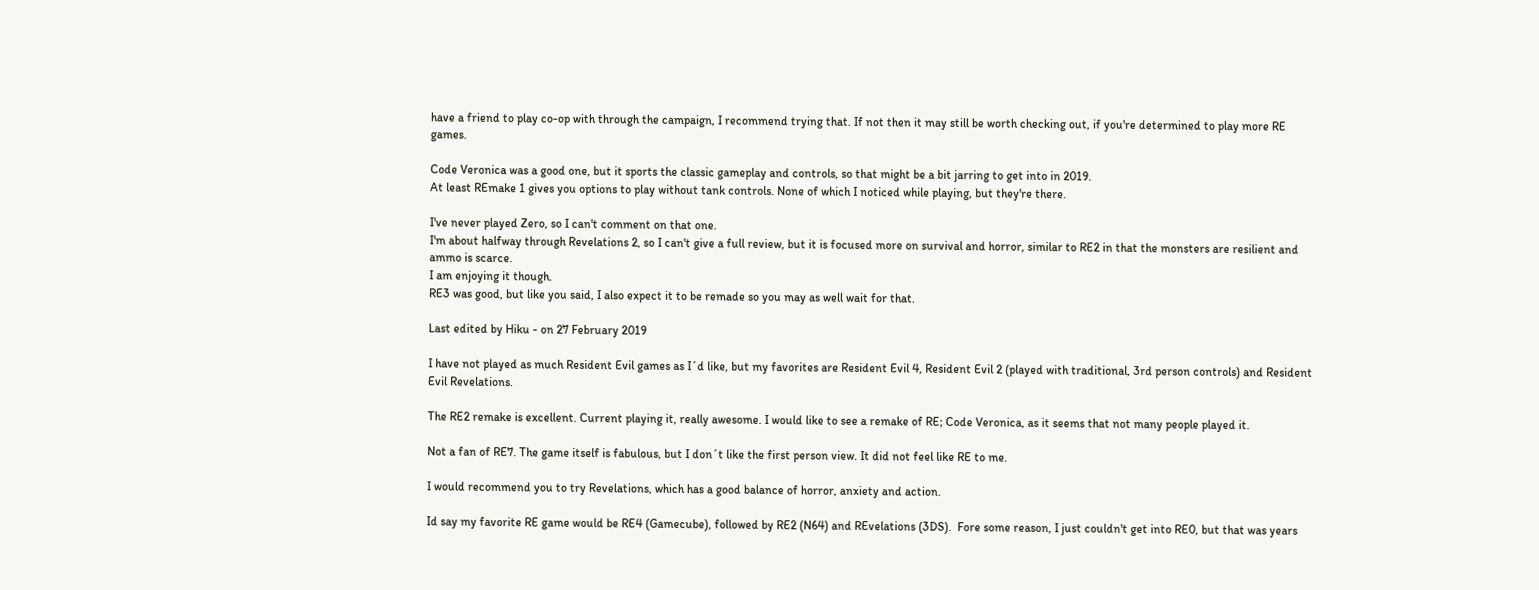have a friend to play co-op with through the campaign, I recommend trying that. If not then it may still be worth checking out, if you're determined to play more RE games.

Code Veronica was a good one, but it sports the classic gameplay and controls, so that might be a bit jarring to get into in 2019.
At least REmake 1 gives you options to play without tank controls. None of which I noticed while playing, but they're there.

I've never played Zero, so I can't comment on that one.
I'm about halfway through Revelations 2, so I can't give a full review, but it is focused more on survival and horror, similar to RE2 in that the monsters are resilient and ammo is scarce.
I am enjoying it though.
RE3 was good, but like you said, I also expect it to be remade so you may as well wait for that.

Last edited by Hiku - on 27 February 2019

I have not played as much Resident Evil games as I´d like, but my favorites are Resident Evil 4, Resident Evil 2 (played with traditional, 3rd person controls) and Resident Evil Revelations.

The RE2 remake is excellent. Current playing it, really awesome. I would like to see a remake of RE; Code Veronica, as it seems that not many people played it.

Not a fan of RE7. The game itself is fabulous, but I don´t like the first person view. It did not feel like RE to me.

I would recommend you to try Revelations, which has a good balance of horror, anxiety and action.

Id say my favorite RE game would be RE4 (Gamecube), followed by RE2 (N64) and REvelations (3DS).  Fore some reason, I just couldn't get into RE0, but that was years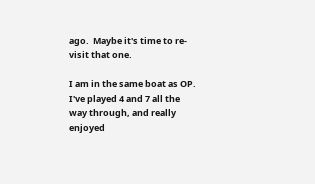ago.  Maybe it's time to re-visit that one.

I am in the same boat as OP. I've played 4 and 7 all the way through, and really enjoyed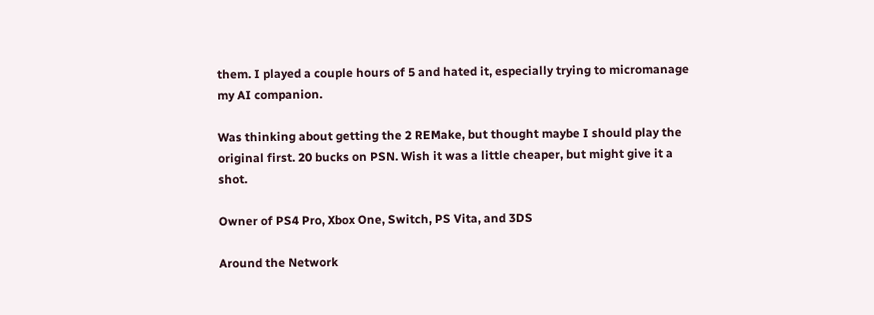them. I played a couple hours of 5 and hated it, especially trying to micromanage my AI companion.

Was thinking about getting the 2 REMake, but thought maybe I should play the original first. 20 bucks on PSN. Wish it was a little cheaper, but might give it a shot.

Owner of PS4 Pro, Xbox One, Switch, PS Vita, and 3DS

Around the Network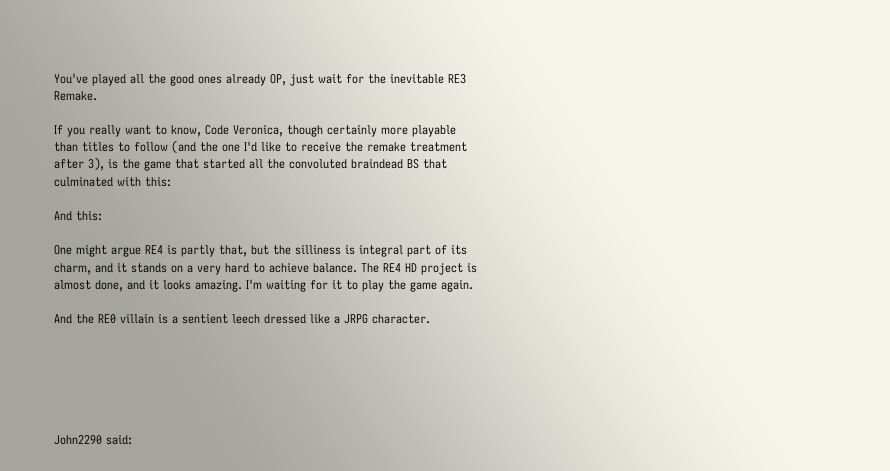You've played all the good ones already OP, just wait for the inevitable RE3 Remake.

If you really want to know, Code Veronica, though certainly more playable than titles to follow (and the one I'd like to receive the remake treatment after 3), is the game that started all the convoluted braindead BS that culminated with this:

And this:

One might argue RE4 is partly that, but the silliness is integral part of its charm, and it stands on a very hard to achieve balance. The RE4 HD project is almost done, and it looks amazing. I'm waiting for it to play the game again.

And the RE0 villain is a sentient leech dressed like a JRPG character.






John2290 said: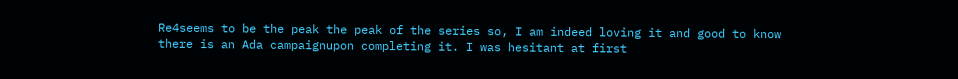Re4seems to be the peak the peak of the series so, I am indeed loving it and good to know there is an Ada campaignupon completing it. I was hesitant at first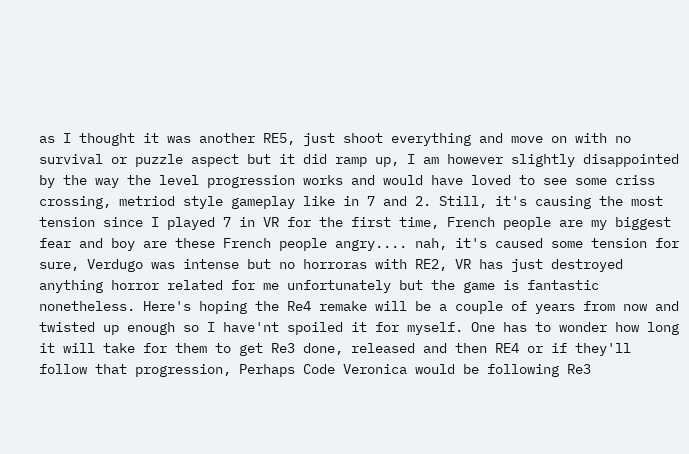as I thought it was another RE5, just shoot everything and move on with no survival or puzzle aspect but it did ramp up, I am however slightly disappointed by the way the level progression works and would have loved to see some criss crossing, metriod style gameplay like in 7 and 2. Still, it's causing the most tension since I played 7 in VR for the first time, French people are my biggest fear and boy are these French people angry.... nah, it's caused some tension for sure, Verdugo was intense but no horroras with RE2, VR has just destroyed anything horror related for me unfortunately but the game is fantastic nonetheless. Here's hoping the Re4 remake will be a couple of years from now and twisted up enough so I have'nt spoiled it for myself. One has to wonder how long it will take for them to get Re3 done, released and then RE4 or if they'll follow that progression, Perhaps Code Veronica would be following Re3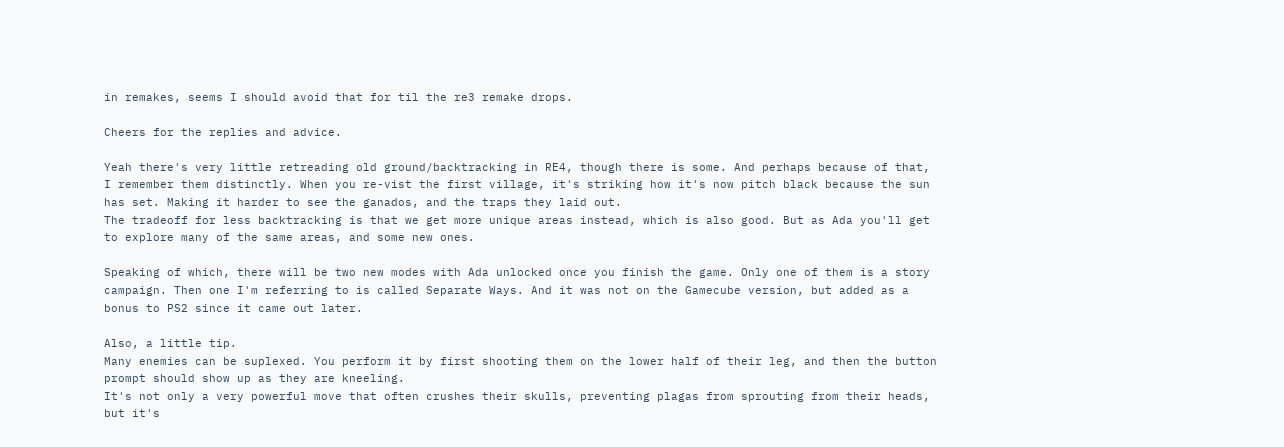in remakes, seems I should avoid that for til the re3 remake drops.

Cheers for the replies and advice.

Yeah there's very little retreading old ground/backtracking in RE4, though there is some. And perhaps because of that, I remember them distinctly. When you re-vist the first village, it's striking how it's now pitch black because the sun has set. Making it harder to see the ganados, and the traps they laid out.
The tradeoff for less backtracking is that we get more unique areas instead, which is also good. But as Ada you'll get to explore many of the same areas, and some new ones.

Speaking of which, there will be two new modes with Ada unlocked once you finish the game. Only one of them is a story campaign. Then one I'm referring to is called Separate Ways. And it was not on the Gamecube version, but added as a bonus to PS2 since it came out later.

Also, a little tip.
Many enemies can be suplexed. You perform it by first shooting them on the lower half of their leg, and then the button prompt should show up as they are kneeling.
It's not only a very powerful move that often crushes their skulls, preventing plagas from sprouting from their heads, but it's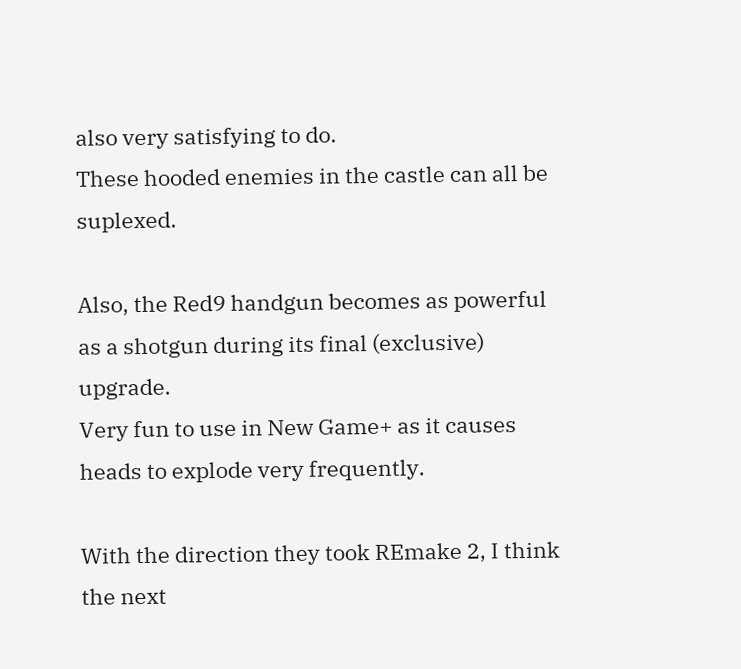also very satisfying to do.
These hooded enemies in the castle can all be suplexed.

Also, the Red9 handgun becomes as powerful as a shotgun during its final (exclusive) upgrade.
Very fun to use in New Game+ as it causes heads to explode very frequently.

With the direction they took REmake 2, I think the next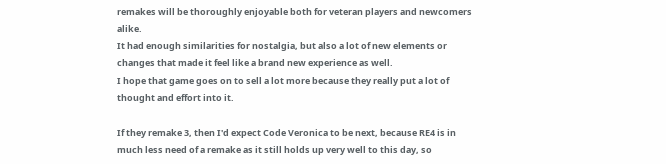remakes will be thoroughly enjoyable both for veteran players and newcomers alike.
It had enough similarities for nostalgia, but also a lot of new elements or changes that made it feel like a brand new experience as well.
I hope that game goes on to sell a lot more because they really put a lot of thought and effort into it.

If they remake 3, then I'd expect Code Veronica to be next, because RE4 is in much less need of a remake as it still holds up very well to this day, so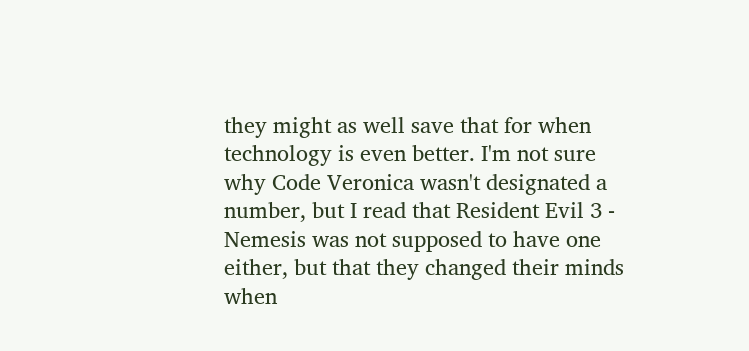they might as well save that for when technology is even better. I'm not sure why Code Veronica wasn't designated a number, but I read that Resident Evil 3 - Nemesis was not supposed to have one either, but that they changed their minds when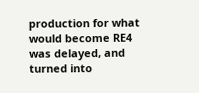production for what would become RE4 was delayed, and turned into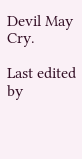Devil May Cry.

Last edited by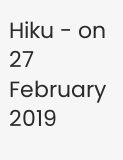Hiku - on 27 February 2019